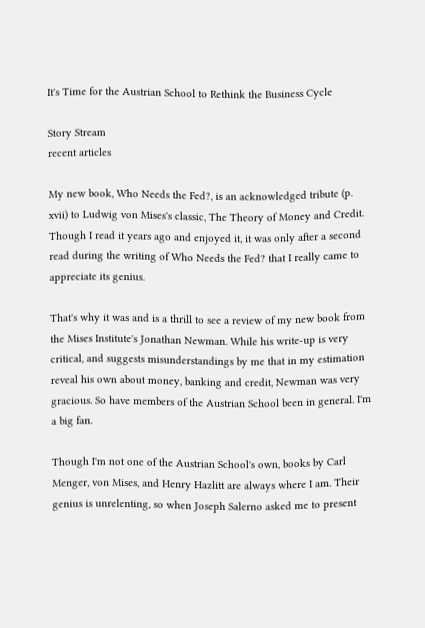It's Time for the Austrian School to Rethink the Business Cycle

Story Stream
recent articles

My new book, Who Needs the Fed?, is an acknowledged tribute (p. xvii) to Ludwig von Mises's classic, The Theory of Money and Credit. Though I read it years ago and enjoyed it, it was only after a second read during the writing of Who Needs the Fed? that I really came to appreciate its genius.

That's why it was and is a thrill to see a review of my new book from the Mises Institute's Jonathan Newman. While his write-up is very critical, and suggests misunderstandings by me that in my estimation reveal his own about money, banking and credit, Newman was very gracious. So have members of the Austrian School been in general. I'm a big fan.

Though I'm not one of the Austrian School's own, books by Carl Menger, von Mises, and Henry Hazlitt are always where I am. Their genius is unrelenting, so when Joseph Salerno asked me to present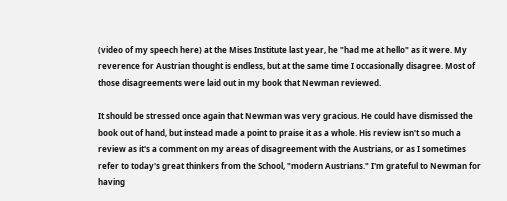(video of my speech here) at the Mises Institute last year, he "had me at hello" as it were. My reverence for Austrian thought is endless, but at the same time I occasionally disagree. Most of those disagreements were laid out in my book that Newman reviewed.

It should be stressed once again that Newman was very gracious. He could have dismissed the book out of hand, but instead made a point to praise it as a whole. His review isn't so much a review as it's a comment on my areas of disagreement with the Austrians, or as I sometimes refer to today's great thinkers from the School, "modern Austrians." I'm grateful to Newman for having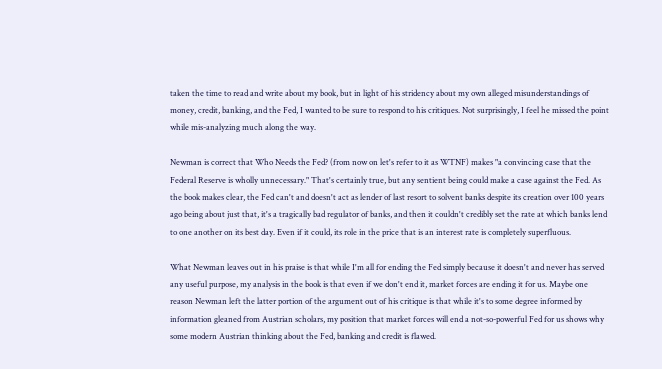taken the time to read and write about my book, but in light of his stridency about my own alleged misunderstandings of money, credit, banking, and the Fed, I wanted to be sure to respond to his critiques. Not surprisingly, I feel he missed the point while mis-analyzing much along the way.

Newman is correct that Who Needs the Fed? (from now on let's refer to it as WTNF) makes "a convincing case that the Federal Reserve is wholly unnecessary." That's certainly true, but any sentient being could make a case against the Fed. As the book makes clear, the Fed can't and doesn't act as lender of last resort to solvent banks despite its creation over 100 years ago being about just that, it's a tragically bad regulator of banks, and then it couldn't credibly set the rate at which banks lend to one another on its best day. Even if it could, its role in the price that is an interest rate is completely superfluous.

What Newman leaves out in his praise is that while I'm all for ending the Fed simply because it doesn't and never has served any useful purpose, my analysis in the book is that even if we don't end it, market forces are ending it for us. Maybe one reason Newman left the latter portion of the argument out of his critique is that while it's to some degree informed by information gleaned from Austrian scholars, my position that market forces will end a not-so-powerful Fed for us shows why some modern Austrian thinking about the Fed, banking and credit is flawed.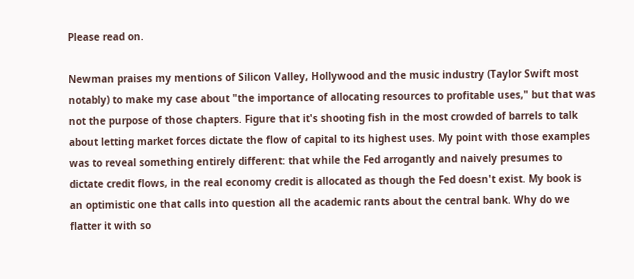Please read on.

Newman praises my mentions of Silicon Valley, Hollywood and the music industry (Taylor Swift most notably) to make my case about "the importance of allocating resources to profitable uses," but that was not the purpose of those chapters. Figure that it's shooting fish in the most crowded of barrels to talk about letting market forces dictate the flow of capital to its highest uses. My point with those examples was to reveal something entirely different: that while the Fed arrogantly and naively presumes to dictate credit flows, in the real economy credit is allocated as though the Fed doesn't exist. My book is an optimistic one that calls into question all the academic rants about the central bank. Why do we flatter it with so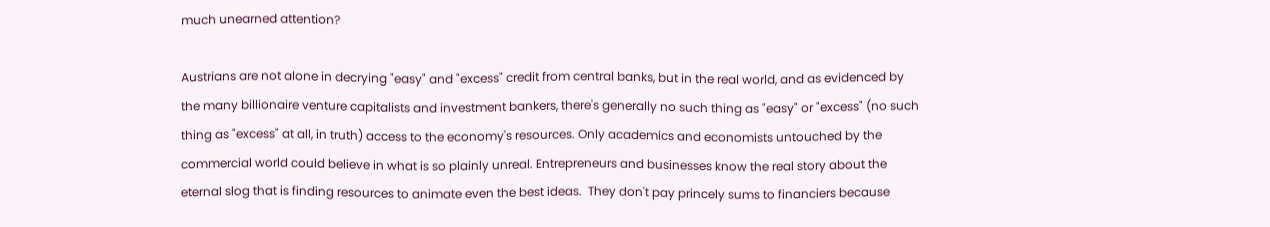much unearned attention?

Austrians are not alone in decrying "easy" and "excess" credit from central banks, but in the real world, and as evidenced by the many billionaire venture capitalists and investment bankers, there's generally no such thing as "easy" or "excess" (no such thing as "excess" at all, in truth) access to the economy's resources. Only academics and economists untouched by the commercial world could believe in what is so plainly unreal. Entrepreneurs and businesses know the real story about the eternal slog that is finding resources to animate even the best ideas.  They don't pay princely sums to financiers because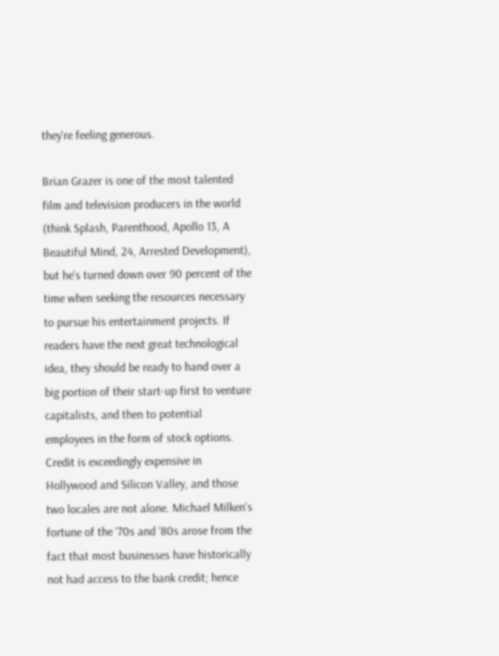they're feeling generous.

Brian Grazer is one of the most talented film and television producers in the world (think Splash, Parenthood, Apollo 13, A Beautiful Mind, 24, Arrested Development), but he's turned down over 90 percent of the time when seeking the resources necessary to pursue his entertainment projects. If readers have the next great technological idea, they should be ready to hand over a big portion of their start-up first to venture capitalists, and then to potential employees in the form of stock options. Credit is exceedingly expensive in Hollywood and Silicon Valley, and those two locales are not alone. Michael Milken's fortune of the ‘70s and ‘80s arose from the fact that most businesses have historically not had access to the bank credit; hence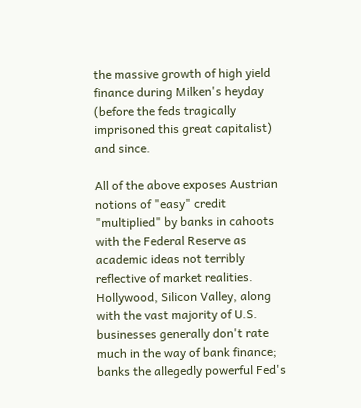the massive growth of high yield finance during Milken's heyday (before the feds tragically imprisoned this great capitalist) and since.

All of the above exposes Austrian notions of "easy" credit "multiplied" by banks in cahoots with the Federal Reserve as academic ideas not terribly reflective of market realities. Hollywood, Silicon Valley, along with the vast majority of U.S. businesses generally don't rate much in the way of bank finance; banks the allegedly powerful Fed's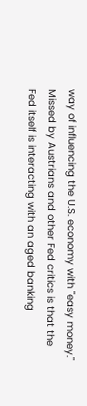way of influencing the U.S. economy with "easy money." Missed by Austrians and other Fed critics is that the Fed itself is interacting with an aged banking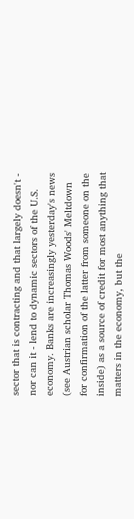sector that is contracting and that largely doesn't - nor can it - lend to dynamic sectors of the U.S. economy. Banks are increasingly yesterday's news (see Austrian scholar Thomas Woods' Meltdown for confirmation of the latter from someone on the inside) as a source of credit for most anything that matters in the economy, but the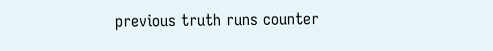previous truth runs counter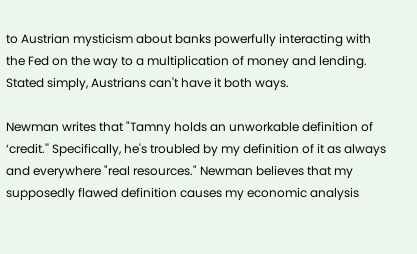to Austrian mysticism about banks powerfully interacting with the Fed on the way to a multiplication of money and lending. Stated simply, Austrians can't have it both ways.

Newman writes that "Tamny holds an unworkable definition of ‘credit.'' Specifically, he's troubled by my definition of it as always and everywhere "real resources." Newman believes that my supposedly flawed definition causes my economic analysis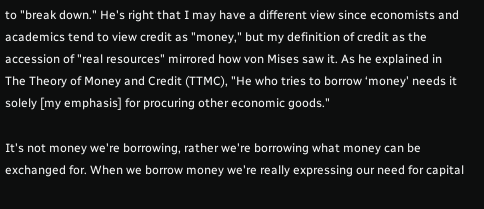to "break down." He's right that I may have a different view since economists and academics tend to view credit as "money," but my definition of credit as the accession of "real resources" mirrored how von Mises saw it. As he explained in The Theory of Money and Credit (TTMC), "He who tries to borrow ‘money' needs it solely [my emphasis] for procuring other economic goods."

It's not money we're borrowing, rather we're borrowing what money can be exchanged for. When we borrow money we're really expressing our need for capital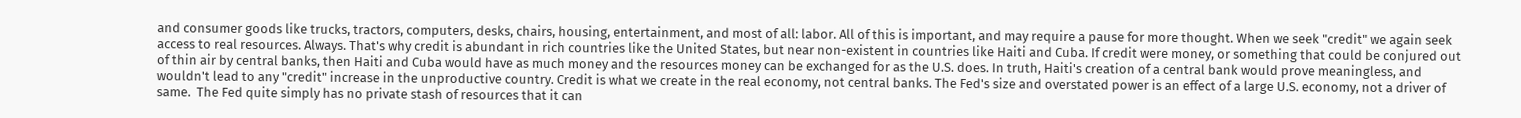and consumer goods like trucks, tractors, computers, desks, chairs, housing, entertainment, and most of all: labor. All of this is important, and may require a pause for more thought. When we seek "credit" we again seek access to real resources. Always. That's why credit is abundant in rich countries like the United States, but near non-existent in countries like Haiti and Cuba. If credit were money, or something that could be conjured out of thin air by central banks, then Haiti and Cuba would have as much money and the resources money can be exchanged for as the U.S. does. In truth, Haiti's creation of a central bank would prove meaningless, and wouldn't lead to any "credit" increase in the unproductive country. Credit is what we create in the real economy, not central banks. The Fed's size and overstated power is an effect of a large U.S. economy, not a driver of same.  The Fed quite simply has no private stash of resources that it can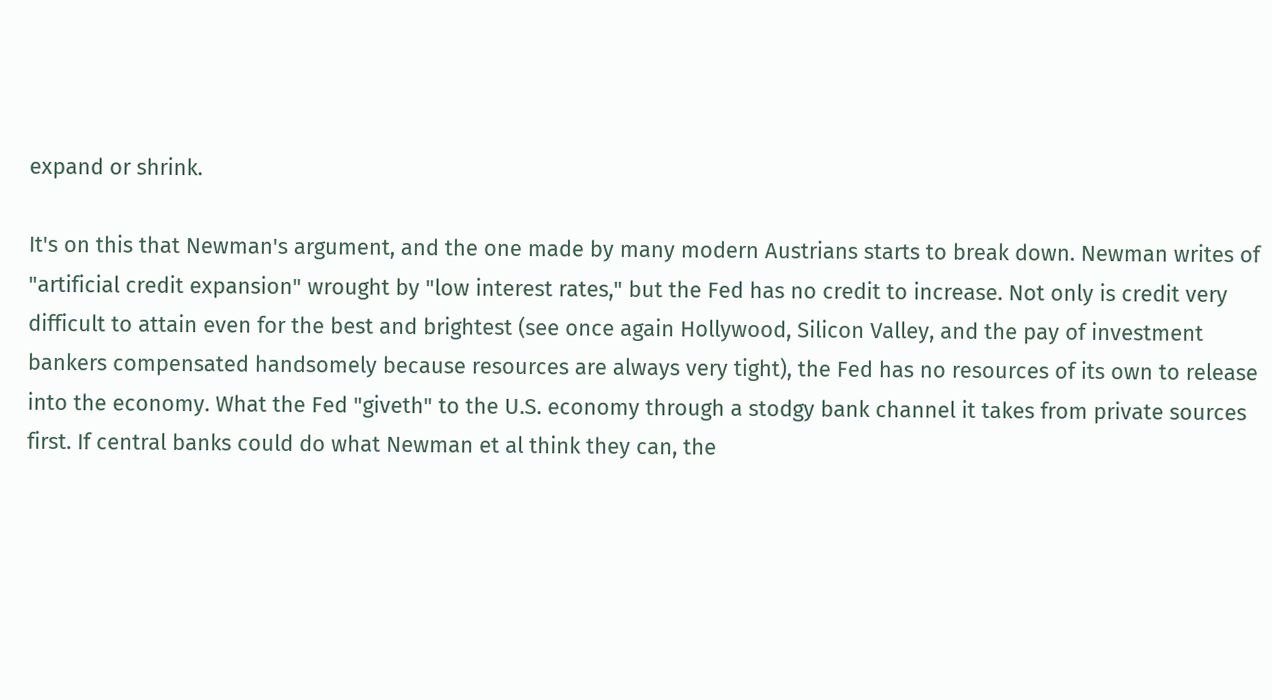expand or shrink.

It's on this that Newman's argument, and the one made by many modern Austrians starts to break down. Newman writes of "artificial credit expansion" wrought by "low interest rates," but the Fed has no credit to increase. Not only is credit very difficult to attain even for the best and brightest (see once again Hollywood, Silicon Valley, and the pay of investment bankers compensated handsomely because resources are always very tight), the Fed has no resources of its own to release into the economy. What the Fed "giveth" to the U.S. economy through a stodgy bank channel it takes from private sources first. If central banks could do what Newman et al think they can, the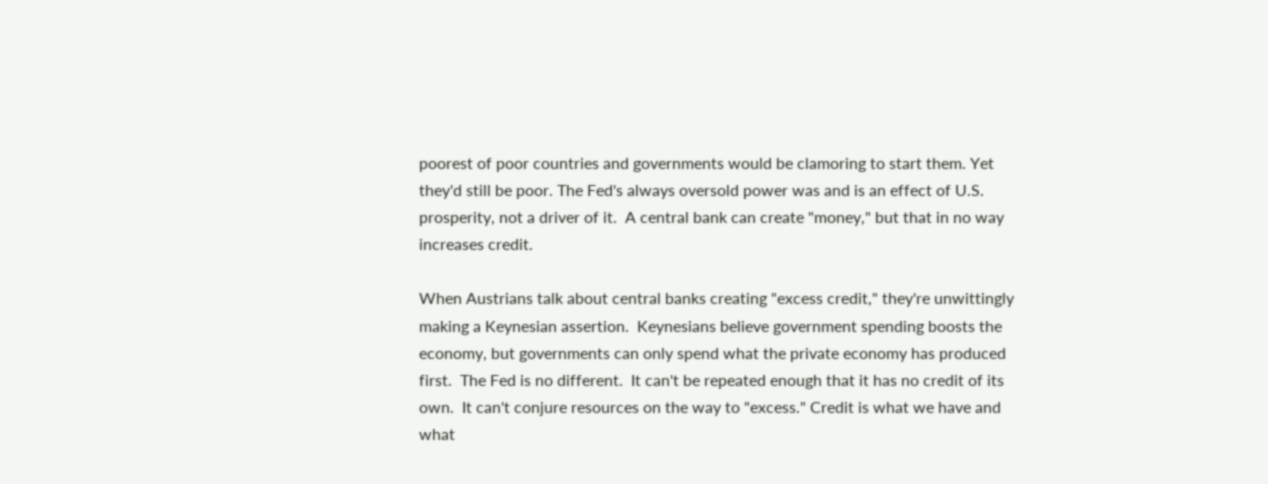poorest of poor countries and governments would be clamoring to start them. Yet they'd still be poor. The Fed's always oversold power was and is an effect of U.S. prosperity, not a driver of it.  A central bank can create "money," but that in no way increases credit.

When Austrians talk about central banks creating "excess credit," they're unwittingly making a Keynesian assertion.  Keynesians believe government spending boosts the economy, but governments can only spend what the private economy has produced first.  The Fed is no different.  It can't be repeated enough that it has no credit of its own.  It can't conjure resources on the way to "excess." Credit is what we have and what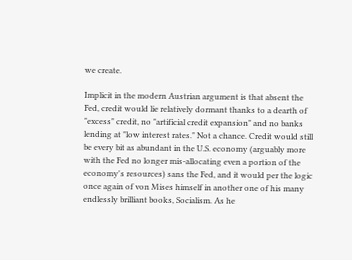we create.

Implicit in the modern Austrian argument is that absent the Fed, credit would lie relatively dormant thanks to a dearth of "excess" credit, no "artificial credit expansion" and no banks lending at "low interest rates." Not a chance. Credit would still be every bit as abundant in the U.S. economy (arguably more with the Fed no longer mis-allocating even a portion of the economy's resources) sans the Fed, and it would per the logic once again of von Mises himself in another one of his many endlessly brilliant books, Socialism. As he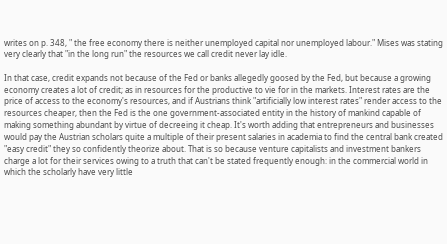writes on p. 348, " the free economy there is neither unemployed capital nor unemployed labour." Mises was stating very clearly that "in the long run" the resources we call credit never lay idle.

In that case, credit expands not because of the Fed or banks allegedly goosed by the Fed, but because a growing economy creates a lot of credit; as in resources for the productive to vie for in the markets. Interest rates are the price of access to the economy's resources, and if Austrians think "artificially low interest rates" render access to the resources cheaper, then the Fed is the one government-associated entity in the history of mankind capable of making something abundant by virtue of decreeing it cheap. It's worth adding that entrepreneurs and businesses would pay the Austrian scholars quite a multiple of their present salaries in academia to find the central bank created "easy credit" they so confidently theorize about. That is so because venture capitalists and investment bankers charge a lot for their services owing to a truth that can't be stated frequently enough: in the commercial world in which the scholarly have very little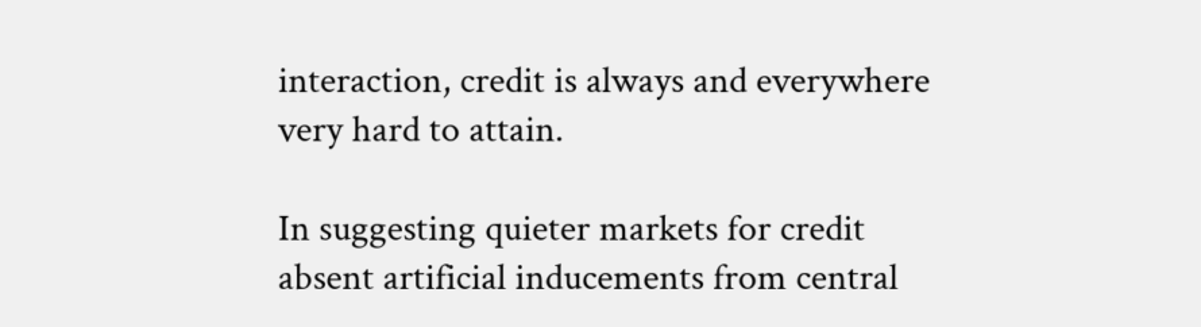interaction, credit is always and everywhere very hard to attain.

In suggesting quieter markets for credit absent artificial inducements from central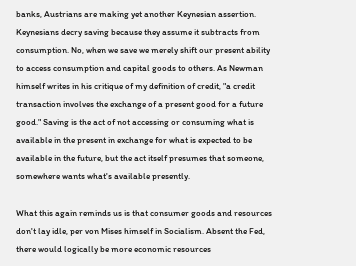banks, Austrians are making yet another Keynesian assertion. Keynesians decry saving because they assume it subtracts from consumption. No, when we save we merely shift our present ability to access consumption and capital goods to others. As Newman himself writes in his critique of my definition of credit, "a credit transaction involves the exchange of a present good for a future good." Saving is the act of not accessing or consuming what is available in the present in exchange for what is expected to be available in the future, but the act itself presumes that someone, somewhere wants what's available presently.

What this again reminds us is that consumer goods and resources don't lay idle, per von Mises himself in Socialism. Absent the Fed, there would logically be more economic resources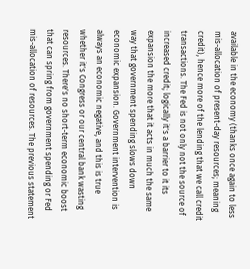available in the economy (thanks once again to less mis-allocation of present-day resources; meaning credit), hence more of the lending that we call credit transactions. The Fed is not only not the source of increased credit; logically it's a barrier to it its expansion the more that it acts in much the same way that government spending slows down economic expansion. Government intervention is always an economic negative, and this is true whether it's Congress or our central bank wasting resources. There's no short-term economic boost that can spring from government spending or Fed mis-allocation of resources. The previous statement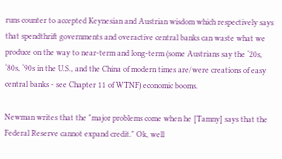runs counter to accepted Keynesian and Austrian wisdom which respectively says that spendthrift governments and overactive central banks can waste what we produce on the way to near-term and long-term (some Austrians say the ‘20s, ‘80s, ‘90s in the U.S., and the China of modern times are/were creations of easy central banks - see Chapter 11 of WTNF) economic booms.

Newman writes that the "major problems come when he [Tamny] says that the Federal Reserve cannot expand credit." Ok, well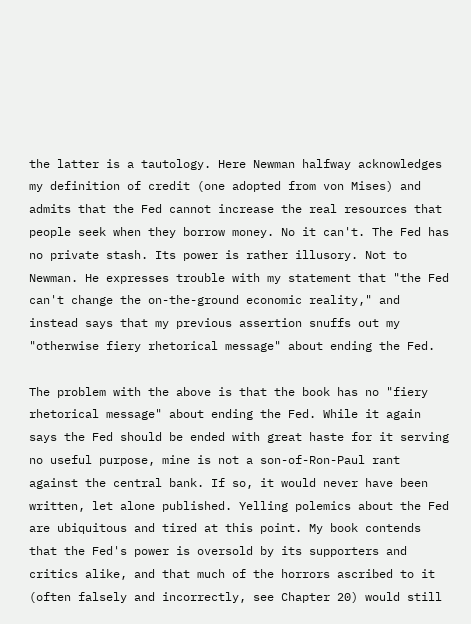the latter is a tautology. Here Newman halfway acknowledges my definition of credit (one adopted from von Mises) and admits that the Fed cannot increase the real resources that people seek when they borrow money. No it can't. The Fed has no private stash. Its power is rather illusory. Not to Newman. He expresses trouble with my statement that "the Fed can't change the on-the-ground economic reality," and instead says that my previous assertion snuffs out my "otherwise fiery rhetorical message" about ending the Fed.

The problem with the above is that the book has no "fiery rhetorical message" about ending the Fed. While it again says the Fed should be ended with great haste for it serving no useful purpose, mine is not a son-of-Ron-Paul rant against the central bank. If so, it would never have been written, let alone published. Yelling polemics about the Fed are ubiquitous and tired at this point. My book contends that the Fed's power is oversold by its supporters and critics alike, and that much of the horrors ascribed to it (often falsely and incorrectly, see Chapter 20) would still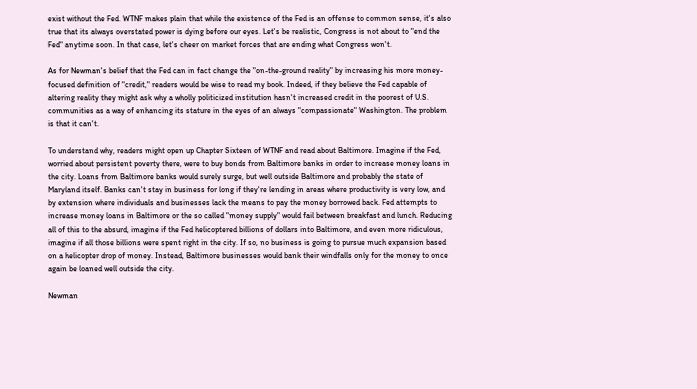exist without the Fed. WTNF makes plain that while the existence of the Fed is an offense to common sense, it's also true that its always overstated power is dying before our eyes. Let's be realistic, Congress is not about to "end the Fed" anytime soon. In that case, let's cheer on market forces that are ending what Congress won't.

As for Newman's belief that the Fed can in fact change the "on-the-ground reality" by increasing his more money-focused definition of "credit," readers would be wise to read my book. Indeed, if they believe the Fed capable of altering reality they might ask why a wholly politicized institution hasn't increased credit in the poorest of U.S. communities as a way of enhancing its stature in the eyes of an always "compassionate" Washington. The problem is that it can't.

To understand why, readers might open up Chapter Sixteen of WTNF and read about Baltimore. Imagine if the Fed, worried about persistent poverty there, were to buy bonds from Baltimore banks in order to increase money loans in the city. Loans from Baltimore banks would surely surge, but well outside Baltimore and probably the state of Maryland itself. Banks can't stay in business for long if they're lending in areas where productivity is very low, and by extension where individuals and businesses lack the means to pay the money borrowed back. Fed attempts to increase money loans in Baltimore or the so called "money supply" would fail between breakfast and lunch. Reducing all of this to the absurd, imagine if the Fed helicoptered billions of dollars into Baltimore, and even more ridiculous, imagine if all those billions were spent right in the city. If so, no business is going to pursue much expansion based on a helicopter drop of money. Instead, Baltimore businesses would bank their windfalls only for the money to once again be loaned well outside the city.

Newman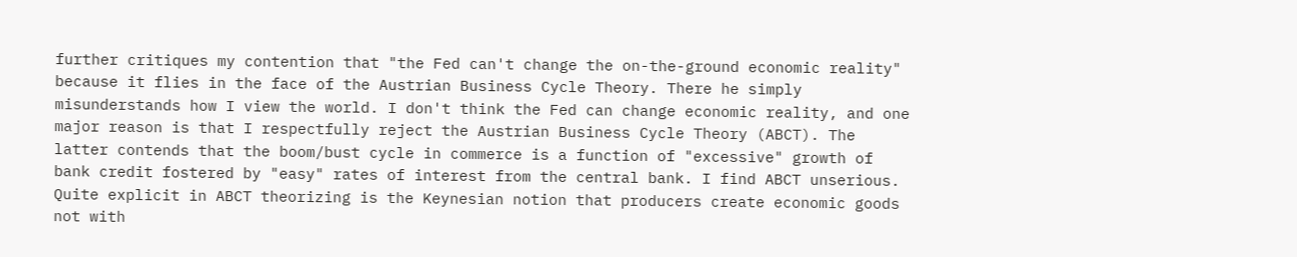further critiques my contention that "the Fed can't change the on-the-ground economic reality" because it flies in the face of the Austrian Business Cycle Theory. There he simply misunderstands how I view the world. I don't think the Fed can change economic reality, and one major reason is that I respectfully reject the Austrian Business Cycle Theory (ABCT). The latter contends that the boom/bust cycle in commerce is a function of "excessive" growth of bank credit fostered by "easy" rates of interest from the central bank. I find ABCT unserious. Quite explicit in ABCT theorizing is the Keynesian notion that producers create economic goods not with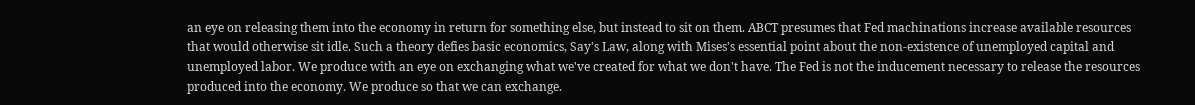an eye on releasing them into the economy in return for something else, but instead to sit on them. ABCT presumes that Fed machinations increase available resources that would otherwise sit idle. Such a theory defies basic economics, Say's Law, along with Mises's essential point about the non-existence of unemployed capital and unemployed labor. We produce with an eye on exchanging what we've created for what we don't have. The Fed is not the inducement necessary to release the resources produced into the economy. We produce so that we can exchange.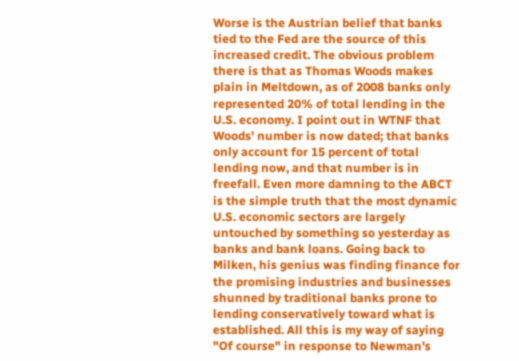Worse is the Austrian belief that banks tied to the Fed are the source of this increased credit. The obvious problem there is that as Thomas Woods makes plain in Meltdown, as of 2008 banks only represented 20% of total lending in the U.S. economy. I point out in WTNF that Woods' number is now dated; that banks only account for 15 percent of total lending now, and that number is in freefall. Even more damning to the ABCT is the simple truth that the most dynamic U.S. economic sectors are largely untouched by something so yesterday as banks and bank loans. Going back to Milken, his genius was finding finance for the promising industries and businesses shunned by traditional banks prone to lending conservatively toward what is established. All this is my way of saying "Of course" in response to Newman's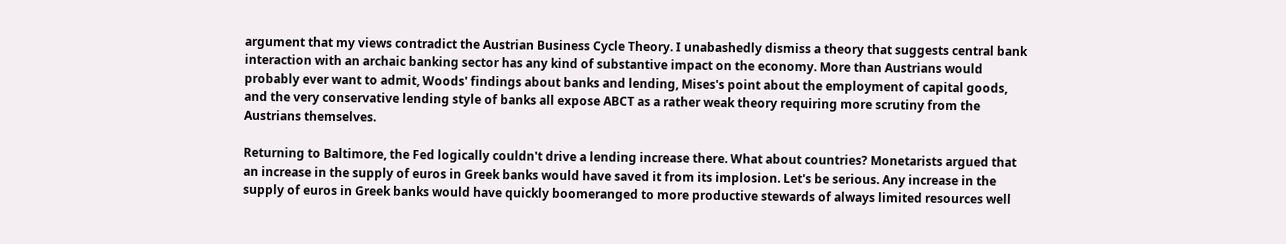argument that my views contradict the Austrian Business Cycle Theory. I unabashedly dismiss a theory that suggests central bank interaction with an archaic banking sector has any kind of substantive impact on the economy. More than Austrians would probably ever want to admit, Woods' findings about banks and lending, Mises's point about the employment of capital goods, and the very conservative lending style of banks all expose ABCT as a rather weak theory requiring more scrutiny from the Austrians themselves.

Returning to Baltimore, the Fed logically couldn't drive a lending increase there. What about countries? Monetarists argued that an increase in the supply of euros in Greek banks would have saved it from its implosion. Let's be serious. Any increase in the supply of euros in Greek banks would have quickly boomeranged to more productive stewards of always limited resources well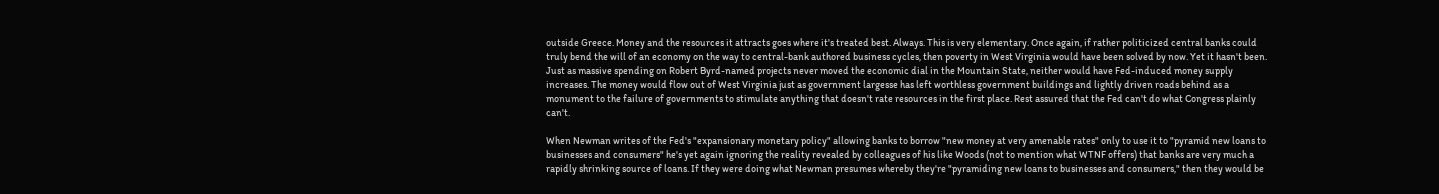outside Greece. Money and the resources it attracts goes where it's treated best. Always. This is very elementary. Once again, if rather politicized central banks could truly bend the will of an economy on the way to central-bank authored business cycles, then poverty in West Virginia would have been solved by now. Yet it hasn't been. Just as massive spending on Robert Byrd-named projects never moved the economic dial in the Mountain State, neither would have Fed-induced money supply increases. The money would flow out of West Virginia just as government largesse has left worthless government buildings and lightly driven roads behind as a monument to the failure of governments to stimulate anything that doesn't rate resources in the first place. Rest assured that the Fed can't do what Congress plainly can't.

When Newman writes of the Fed's "expansionary monetary policy" allowing banks to borrow "new money at very amenable rates" only to use it to "pyramid new loans to businesses and consumers" he's yet again ignoring the reality revealed by colleagues of his like Woods (not to mention what WTNF offers) that banks are very much a rapidly shrinking source of loans. If they were doing what Newman presumes whereby they're "pyramiding new loans to businesses and consumers," then they would be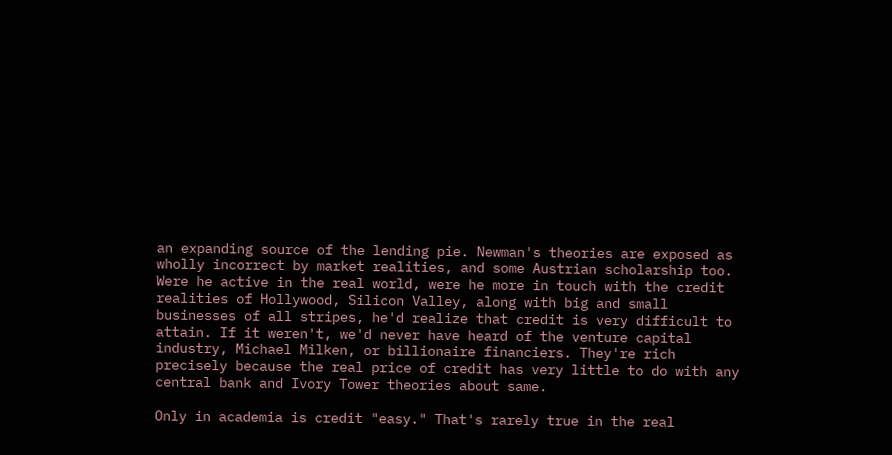an expanding source of the lending pie. Newman's theories are exposed as wholly incorrect by market realities, and some Austrian scholarship too. Were he active in the real world, were he more in touch with the credit realities of Hollywood, Silicon Valley, along with big and small businesses of all stripes, he'd realize that credit is very difficult to attain. If it weren't, we'd never have heard of the venture capital industry, Michael Milken, or billionaire financiers. They're rich precisely because the real price of credit has very little to do with any central bank and Ivory Tower theories about same.

Only in academia is credit "easy." That's rarely true in the real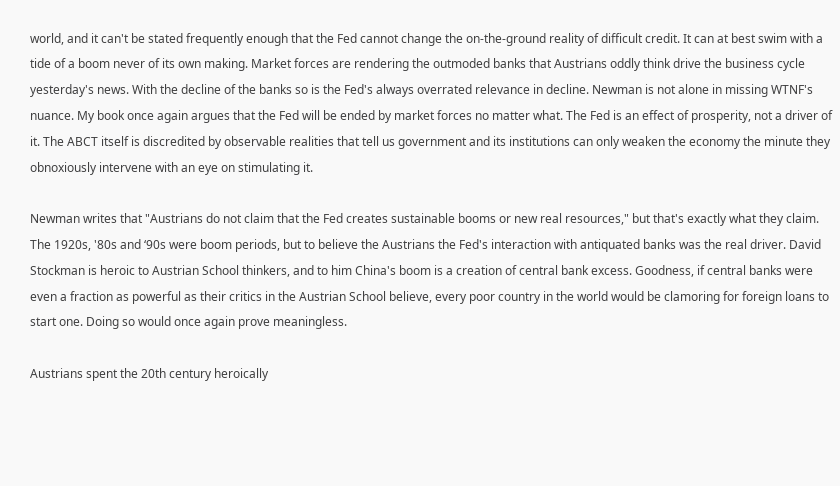world, and it can't be stated frequently enough that the Fed cannot change the on-the-ground reality of difficult credit. It can at best swim with a tide of a boom never of its own making. Market forces are rendering the outmoded banks that Austrians oddly think drive the business cycle yesterday's news. With the decline of the banks so is the Fed's always overrated relevance in decline. Newman is not alone in missing WTNF's nuance. My book once again argues that the Fed will be ended by market forces no matter what. The Fed is an effect of prosperity, not a driver of it. The ABCT itself is discredited by observable realities that tell us government and its institutions can only weaken the economy the minute they obnoxiously intervene with an eye on stimulating it.

Newman writes that "Austrians do not claim that the Fed creates sustainable booms or new real resources," but that's exactly what they claim. The 1920s, '80s and ‘90s were boom periods, but to believe the Austrians the Fed's interaction with antiquated banks was the real driver. David Stockman is heroic to Austrian School thinkers, and to him China's boom is a creation of central bank excess. Goodness, if central banks were even a fraction as powerful as their critics in the Austrian School believe, every poor country in the world would be clamoring for foreign loans to start one. Doing so would once again prove meaningless.

Austrians spent the 20th century heroically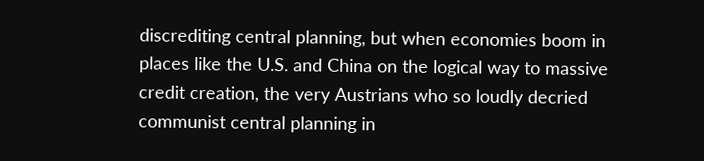discrediting central planning, but when economies boom in places like the U.S. and China on the logical way to massive credit creation, the very Austrians who so loudly decried communist central planning in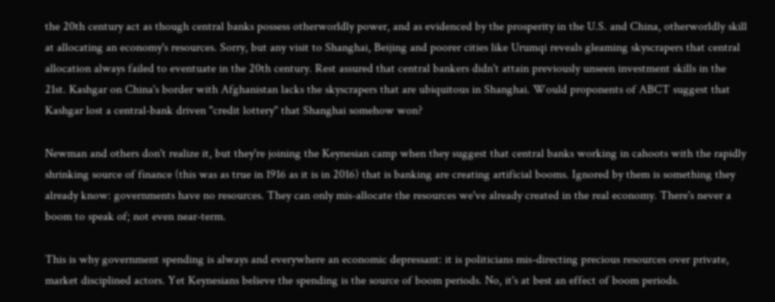the 20th century act as though central banks possess otherworldly power, and as evidenced by the prosperity in the U.S. and China, otherworldly skill at allocating an economy's resources. Sorry, but any visit to Shanghai, Beijing and poorer cities like Urumqi reveals gleaming skyscrapers that central allocation always failed to eventuate in the 20th century. Rest assured that central bankers didn't attain previously unseen investment skills in the 21st. Kashgar on China's border with Afghanistan lacks the skyscrapers that are ubiquitous in Shanghai. Would proponents of ABCT suggest that Kashgar lost a central-bank driven "credit lottery" that Shanghai somehow won?

Newman and others don't realize it, but they're joining the Keynesian camp when they suggest that central banks working in cahoots with the rapidly shrinking source of finance (this was as true in 1916 as it is in 2016) that is banking are creating artificial booms. Ignored by them is something they already know: governments have no resources. They can only mis-allocate the resources we've already created in the real economy. There's never a boom to speak of; not even near-term.

This is why government spending is always and everywhere an economic depressant: it is politicians mis-directing precious resources over private, market disciplined actors. Yet Keynesians believe the spending is the source of boom periods. No, it's at best an effect of boom periods.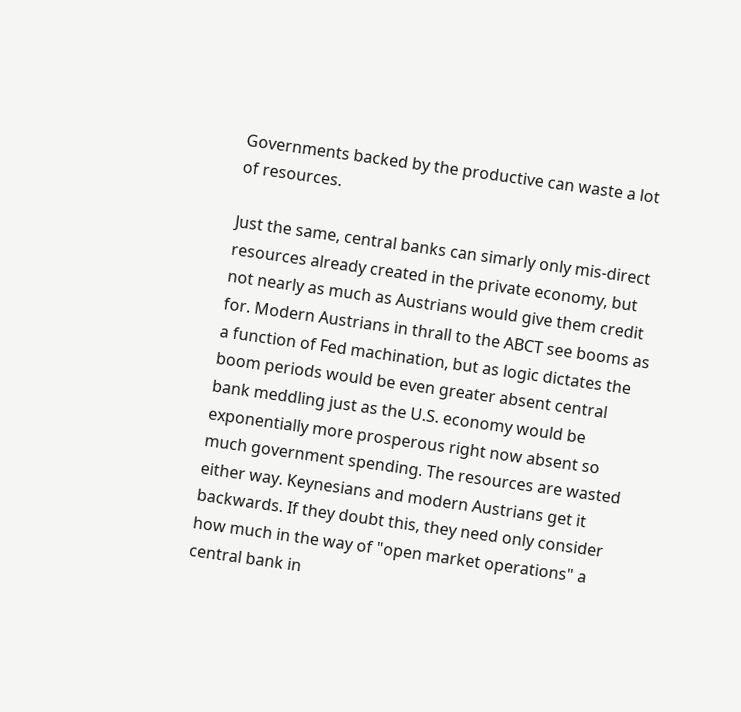Governments backed by the productive can waste a lot of resources.

Just the same, central banks can simarly only mis-direct resources already created in the private economy, but not nearly as much as Austrians would give them credit for. Modern Austrians in thrall to the ABCT see booms as a function of Fed machination, but as logic dictates the boom periods would be even greater absent central bank meddling just as the U.S. economy would be exponentially more prosperous right now absent so much government spending. The resources are wasted either way. Keynesians and modern Austrians get it backwards. If they doubt this, they need only consider how much in the way of "open market operations" a central bank in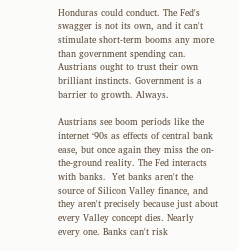Honduras could conduct. The Fed's swagger is not its own, and it can't stimulate short-term booms any more than government spending can. Austrians ought to trust their own brilliant instincts. Government is a barrier to growth. Always.

Austrians see boom periods like the internet ‘90s as effects of central bank ease, but once again they miss the on-the-ground reality. The Fed interacts with banks.  Yet banks aren't the source of Silicon Valley finance, and they aren't precisely because just about every Valley concept dies. Nearly every one. Banks can't risk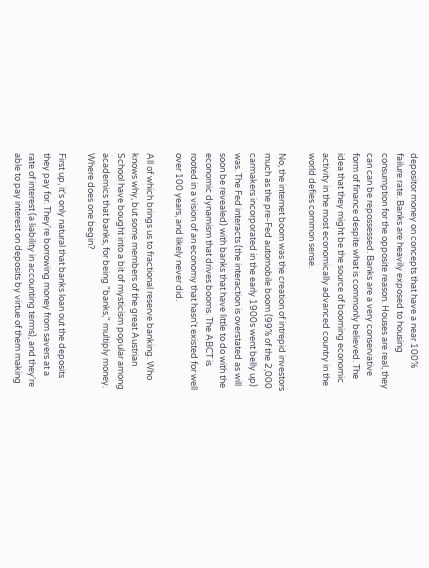depositor money on concepts that have a near 100% failure rate. Banks are heavily exposed to housing consumption for the opposite reason. Houses are real, they can can be repossessed. Banks are a very conservative form of finance despite what is commonly believed. The idea that they might be the source of booming economic activity in the most economically advanced country in the world defies common sense.

No, the internet boom was the creation of intrepid investors much as the pre-Fed automobile boom (99% of the 2,000 carmakers incorporated in the early 1900s went belly up) was. The Fed interacts (the interaction is overstated as will soon be revealed) with banks that have little to do with the economic dynamism that drives booms. The ABCT is rooted in a vision of an economy that hasn't existed for well over 100 years, and likely never did.

All of which brings us to fractional reserve banking. Who knows why, but some members of the great Austrian School have bought into a bit of mysticism popular among academics that banks, for being "banks," multiply money. Where does one begin?

First up, it's only natural that banks loan out the deposits they pay for. They're borrowing money from savers at a rate of interest (a liability in accounting terms), and they're able to pay interest on deposits by virtue of them making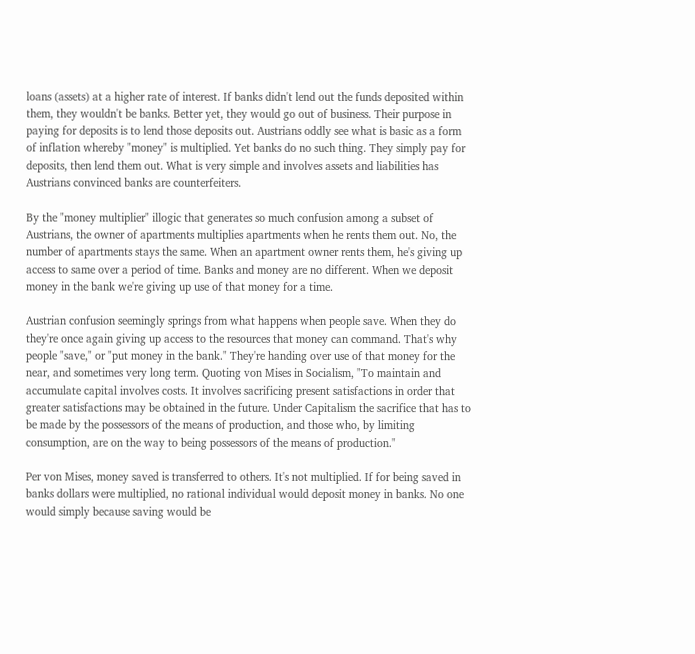loans (assets) at a higher rate of interest. If banks didn't lend out the funds deposited within them, they wouldn't be banks. Better yet, they would go out of business. Their purpose in paying for deposits is to lend those deposits out. Austrians oddly see what is basic as a form of inflation whereby "money" is multiplied. Yet banks do no such thing. They simply pay for deposits, then lend them out. What is very simple and involves assets and liabilities has Austrians convinced banks are counterfeiters.

By the "money multiplier" illogic that generates so much confusion among a subset of Austrians, the owner of apartments multiplies apartments when he rents them out. No, the number of apartments stays the same. When an apartment owner rents them, he's giving up access to same over a period of time. Banks and money are no different. When we deposit money in the bank we're giving up use of that money for a time.

Austrian confusion seemingly springs from what happens when people save. When they do they're once again giving up access to the resources that money can command. That's why people "save," or "put money in the bank." They're handing over use of that money for the near, and sometimes very long term. Quoting von Mises in Socialism, "To maintain and accumulate capital involves costs. It involves sacrificing present satisfactions in order that greater satisfactions may be obtained in the future. Under Capitalism the sacrifice that has to be made by the possessors of the means of production, and those who, by limiting consumption, are on the way to being possessors of the means of production."

Per von Mises, money saved is transferred to others. It's not multiplied. If for being saved in banks dollars were multiplied, no rational individual would deposit money in banks. No one would simply because saving would be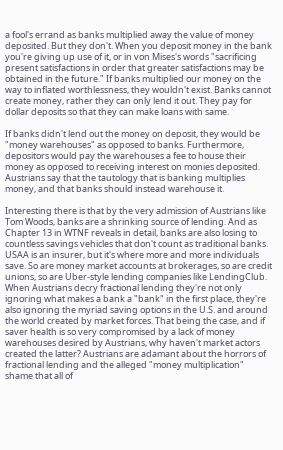a fool's errand as banks multiplied away the value of money deposited. But they don't. When you deposit money in the bank you're giving up use of it, or in von Mises's words "sacrificing present satisfactions in order that greater satisfactions may be obtained in the future." If banks multiplied our money on the way to inflated worthlessness, they wouldn't exist. Banks cannot create money, rather they can only lend it out. They pay for dollar deposits so that they can make loans with same.

If banks didn't lend out the money on deposit, they would be "money warehouses" as opposed to banks. Furthermore, depositors would pay the warehouses a fee to house their money as opposed to receiving interest on monies deposited. Austrians say that the tautology that is banking multiplies money, and that banks should instead warehouse it.

Interesting there is that by the very admission of Austrians like Tom Woods, banks are a shrinking source of lending. And as Chapter 13 in WTNF reveals in detail, banks are also losing to countless savings vehicles that don't count as traditional banks. USAA is an insurer, but it's where more and more individuals save. So are money market accounts at brokerages, so are credit unions, so are Uber-style lending companies like LendingClub. When Austrians decry fractional lending they're not only ignoring what makes a bank a "bank" in the first place, they're also ignoring the myriad saving options in the U.S. and around the world created by market forces. That being the case, and if saver health is so very compromised by a lack of money warehouses desired by Austrians, why haven't market actors created the latter? Austrians are adamant about the horrors of fractional lending and the alleged "money multiplication" shame that all of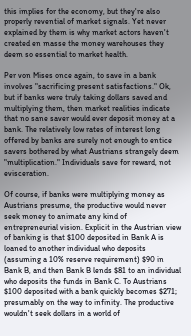this implies for the economy, but they're also properly revential of market signals. Yet never explained by them is why market actors haven't created en masse the money warehouses they deem so essential to market health.

Per von Mises once again, to save in a bank involves "sacrificing present satisfactions." Ok, but if banks were truly taking dollars saved and multiplying them, then market realities indicate that no sane saver would ever deposit money at a bank. The relatively low rates of interest long offered by banks are surely not enough to entice savers bothered by what Austrians strangely deem "multiplication." Individuals save for reward, not evisceration.

Of course, if banks were multiplying money as Austrians presume, the productive would never seek money to animate any kind of entrepreneurial vision. Explicit in the Austrian view of banking is that $100 deposited in Bank A is loaned to another individual who deposits (assuming a 10% reserve requirement) $90 in Bank B, and then Bank B lends $81 to an individual who deposits the funds in Bank C. To Austrians $100 deposited with a bank quickly becomes $271; presumably on the way to infinity. The productive wouldn't seek dollars in a world of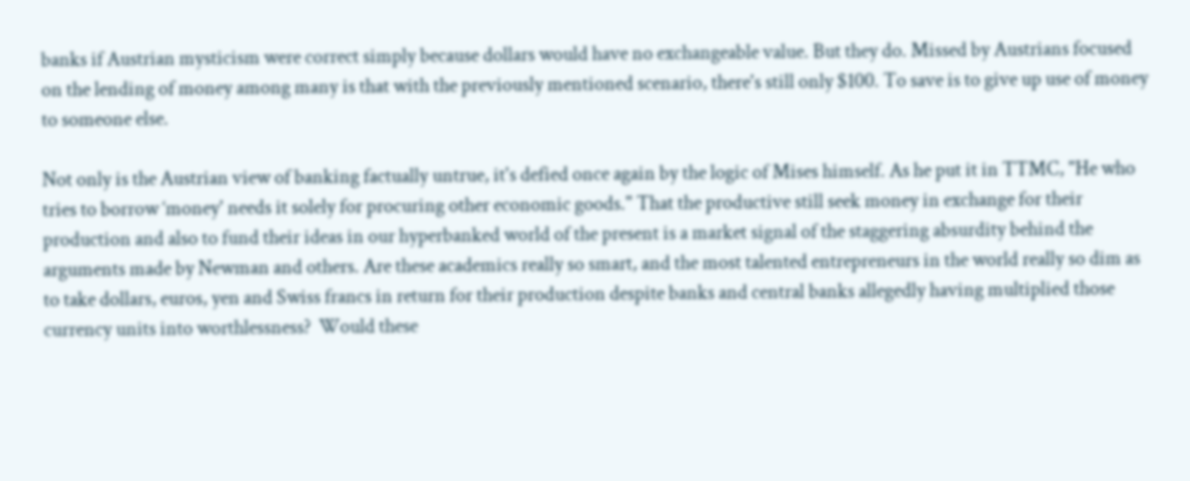banks if Austrian mysticism were correct simply because dollars would have no exchangeable value. But they do. Missed by Austrians focused on the lending of money among many is that with the previously mentioned scenario, there's still only $100. To save is to give up use of money to someone else.

Not only is the Austrian view of banking factually untrue, it's defied once again by the logic of Mises himself. As he put it in TTMC, "He who tries to borrow ‘money' needs it solely for procuring other economic goods." That the productive still seek money in exchange for their production and also to fund their ideas in our hyperbanked world of the present is a market signal of the staggering absurdity behind the arguments made by Newman and others. Are these academics really so smart, and the most talented entrepreneurs in the world really so dim as to take dollars, euros, yen and Swiss francs in return for their production despite banks and central banks allegedly having multiplied those currency units into worthlessness?  Would these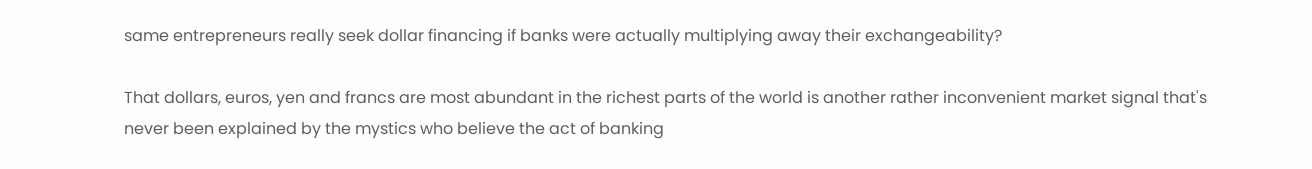same entrepreneurs really seek dollar financing if banks were actually multiplying away their exchangeability?

That dollars, euros, yen and francs are most abundant in the richest parts of the world is another rather inconvenient market signal that's never been explained by the mystics who believe the act of banking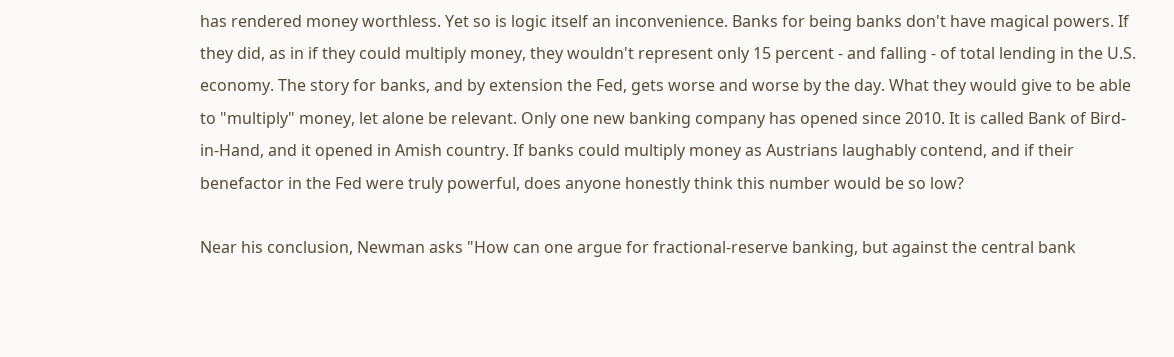has rendered money worthless. Yet so is logic itself an inconvenience. Banks for being banks don't have magical powers. If they did, as in if they could multiply money, they wouldn't represent only 15 percent - and falling - of total lending in the U.S. economy. The story for banks, and by extension the Fed, gets worse and worse by the day. What they would give to be able to "multiply" money, let alone be relevant. Only one new banking company has opened since 2010. It is called Bank of Bird-in-Hand, and it opened in Amish country. If banks could multiply money as Austrians laughably contend, and if their benefactor in the Fed were truly powerful, does anyone honestly think this number would be so low?

Near his conclusion, Newman asks "How can one argue for fractional-reserve banking, but against the central bank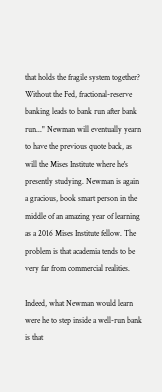that holds the fragile system together? Without the Fed, fractional-reserve banking leads to bank run after bank run..." Newman will eventually yearn to have the previous quote back, as will the Mises Institute where he's presently studying. Newman is again a gracious, book smart person in the middle of an amazing year of learning as a 2016 Mises Institute fellow. The problem is that academia tends to be very far from commercial realities.

Indeed, what Newman would learn were he to step inside a well-run bank is that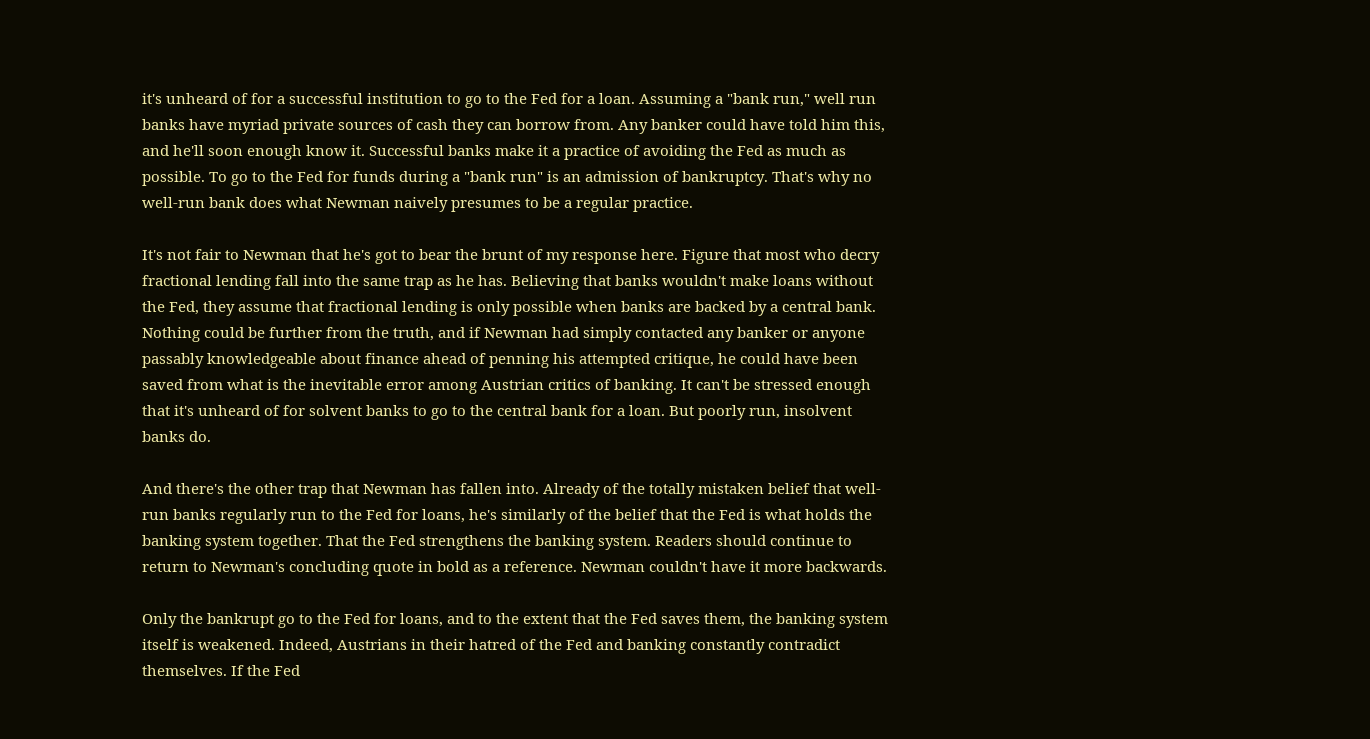it's unheard of for a successful institution to go to the Fed for a loan. Assuming a "bank run," well run banks have myriad private sources of cash they can borrow from. Any banker could have told him this, and he'll soon enough know it. Successful banks make it a practice of avoiding the Fed as much as possible. To go to the Fed for funds during a "bank run" is an admission of bankruptcy. That's why no well-run bank does what Newman naively presumes to be a regular practice.

It's not fair to Newman that he's got to bear the brunt of my response here. Figure that most who decry fractional lending fall into the same trap as he has. Believing that banks wouldn't make loans without the Fed, they assume that fractional lending is only possible when banks are backed by a central bank. Nothing could be further from the truth, and if Newman had simply contacted any banker or anyone passably knowledgeable about finance ahead of penning his attempted critique, he could have been saved from what is the inevitable error among Austrian critics of banking. It can't be stressed enough that it's unheard of for solvent banks to go to the central bank for a loan. But poorly run, insolvent banks do.

And there's the other trap that Newman has fallen into. Already of the totally mistaken belief that well-run banks regularly run to the Fed for loans, he's similarly of the belief that the Fed is what holds the banking system together. That the Fed strengthens the banking system. Readers should continue to return to Newman's concluding quote in bold as a reference. Newman couldn't have it more backwards.

Only the bankrupt go to the Fed for loans, and to the extent that the Fed saves them, the banking system itself is weakened. Indeed, Austrians in their hatred of the Fed and banking constantly contradict themselves. If the Fed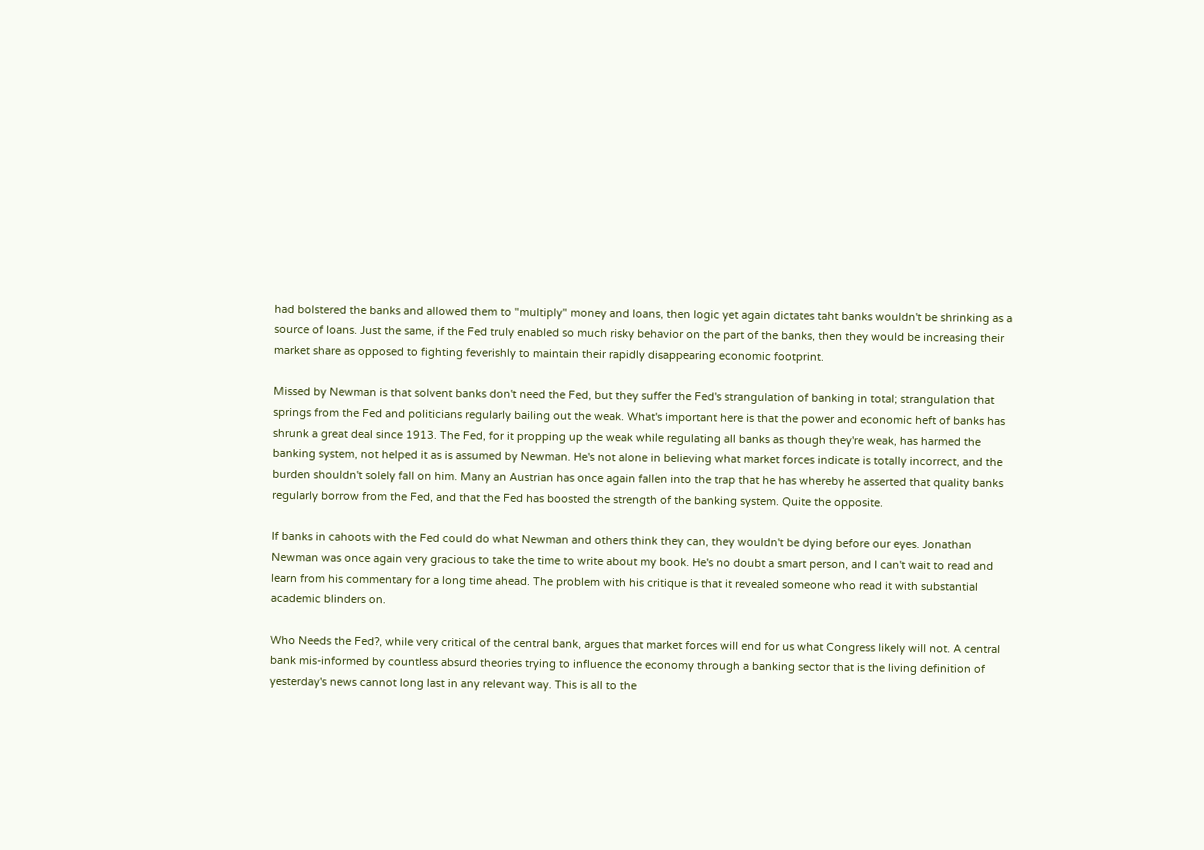had bolstered the banks and allowed them to "multiply" money and loans, then logic yet again dictates taht banks wouldn't be shrinking as a source of loans. Just the same, if the Fed truly enabled so much risky behavior on the part of the banks, then they would be increasing their market share as opposed to fighting feverishly to maintain their rapidly disappearing economic footprint.

Missed by Newman is that solvent banks don't need the Fed, but they suffer the Fed's strangulation of banking in total; strangulation that springs from the Fed and politicians regularly bailing out the weak. What's important here is that the power and economic heft of banks has shrunk a great deal since 1913. The Fed, for it propping up the weak while regulating all banks as though they're weak, has harmed the banking system, not helped it as is assumed by Newman. He's not alone in believing what market forces indicate is totally incorrect, and the burden shouldn't solely fall on him. Many an Austrian has once again fallen into the trap that he has whereby he asserted that quality banks regularly borrow from the Fed, and that the Fed has boosted the strength of the banking system. Quite the opposite.

If banks in cahoots with the Fed could do what Newman and others think they can, they wouldn't be dying before our eyes. Jonathan Newman was once again very gracious to take the time to write about my book. He's no doubt a smart person, and I can't wait to read and learn from his commentary for a long time ahead. The problem with his critique is that it revealed someone who read it with substantial academic blinders on.

Who Needs the Fed?, while very critical of the central bank, argues that market forces will end for us what Congress likely will not. A central bank mis-informed by countless absurd theories trying to influence the economy through a banking sector that is the living definition of yesterday's news cannot long last in any relevant way. This is all to the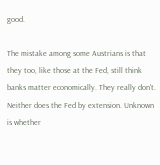good.

The mistake among some Austrians is that they too, like those at the Fed, still think banks matter economically. They really don't. Neither does the Fed by extension. Unknown is whether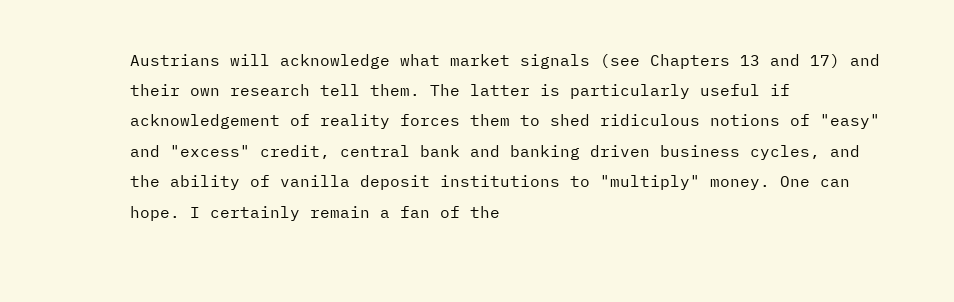Austrians will acknowledge what market signals (see Chapters 13 and 17) and their own research tell them. The latter is particularly useful if acknowledgement of reality forces them to shed ridiculous notions of "easy" and "excess" credit, central bank and banking driven business cycles, and the ability of vanilla deposit institutions to "multiply" money. One can hope. I certainly remain a fan of the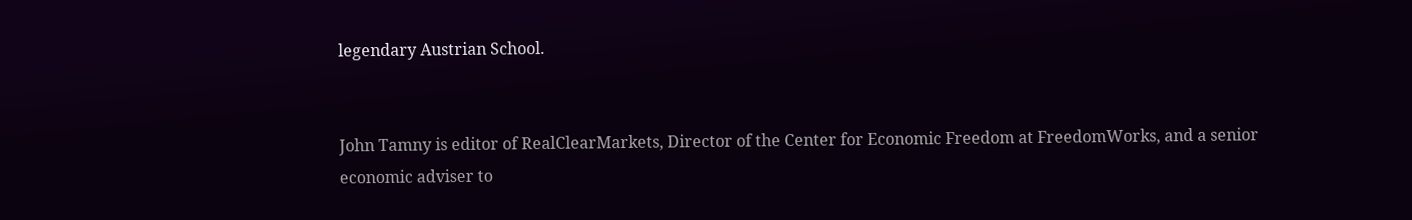legendary Austrian School.


John Tamny is editor of RealClearMarkets, Director of the Center for Economic Freedom at FreedomWorks, and a senior economic adviser to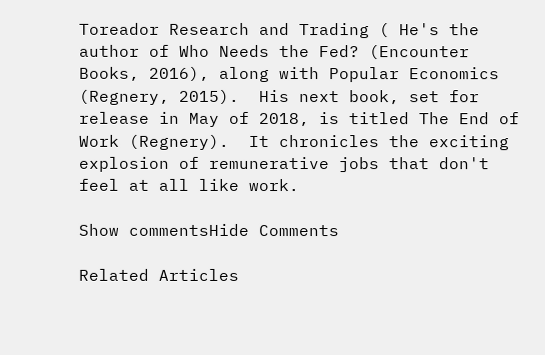Toreador Research and Trading ( He's the author of Who Needs the Fed? (Encounter Books, 2016), along with Popular Economics (Regnery, 2015).  His next book, set for release in May of 2018, is titled The End of Work (Regnery).  It chronicles the exciting explosion of remunerative jobs that don't feel at all like work.

Show commentsHide Comments

Related Articles